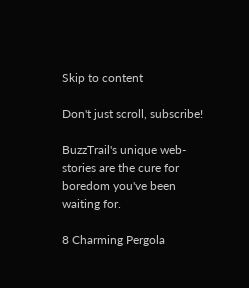Skip to content

Don't just scroll, subscribe!

BuzzTrail's unique web-stories are the cure for boredom you've been waiting for.

8 Charming Pergola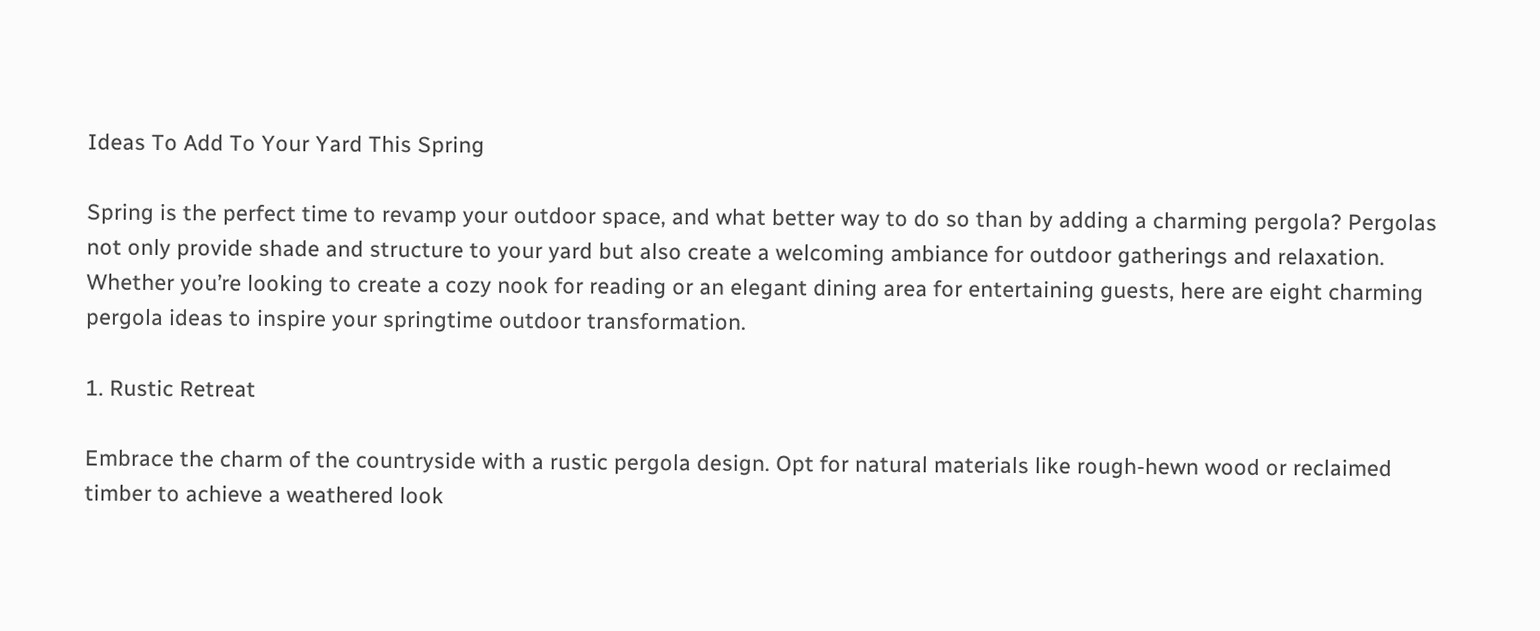Ideas To Add To Your Yard This Spring

Spring is the perfect time to revamp your outdoor space, and what better way to do so than by adding a charming pergola? Pergolas not only provide shade and structure to your yard but also create a welcoming ambiance for outdoor gatherings and relaxation. Whether you’re looking to create a cozy nook for reading or an elegant dining area for entertaining guests, here are eight charming pergola ideas to inspire your springtime outdoor transformation.

1. Rustic Retreat

Embrace the charm of the countryside with a rustic pergola design. Opt for natural materials like rough-hewn wood or reclaimed timber to achieve a weathered look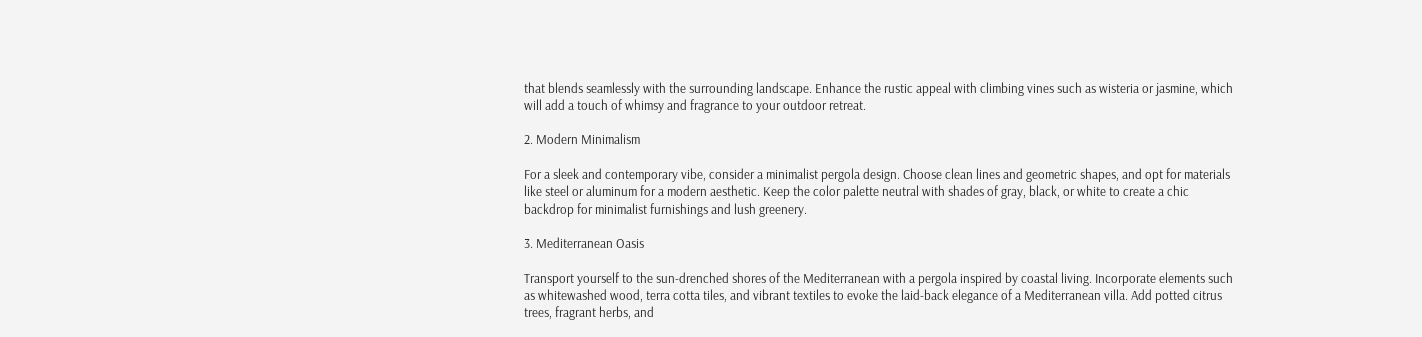that blends seamlessly with the surrounding landscape. Enhance the rustic appeal with climbing vines such as wisteria or jasmine, which will add a touch of whimsy and fragrance to your outdoor retreat.

2. Modern Minimalism

For a sleek and contemporary vibe, consider a minimalist pergola design. Choose clean lines and geometric shapes, and opt for materials like steel or aluminum for a modern aesthetic. Keep the color palette neutral with shades of gray, black, or white to create a chic backdrop for minimalist furnishings and lush greenery.

3. Mediterranean Oasis

Transport yourself to the sun-drenched shores of the Mediterranean with a pergola inspired by coastal living. Incorporate elements such as whitewashed wood, terra cotta tiles, and vibrant textiles to evoke the laid-back elegance of a Mediterranean villa. Add potted citrus trees, fragrant herbs, and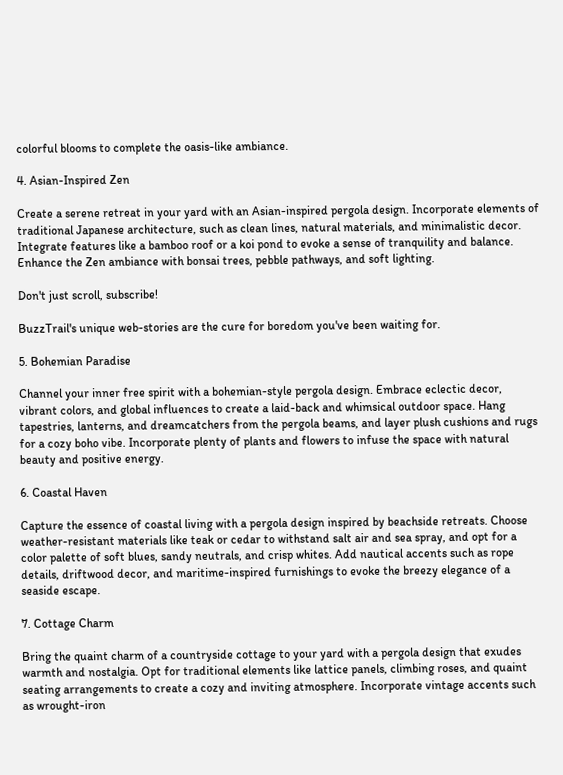colorful blooms to complete the oasis-like ambiance.

4. Asian-Inspired Zen

Create a serene retreat in your yard with an Asian-inspired pergola design. Incorporate elements of traditional Japanese architecture, such as clean lines, natural materials, and minimalistic decor. Integrate features like a bamboo roof or a koi pond to evoke a sense of tranquility and balance. Enhance the Zen ambiance with bonsai trees, pebble pathways, and soft lighting.

Don't just scroll, subscribe!

BuzzTrail's unique web-stories are the cure for boredom you've been waiting for.

5. Bohemian Paradise

Channel your inner free spirit with a bohemian-style pergola design. Embrace eclectic decor, vibrant colors, and global influences to create a laid-back and whimsical outdoor space. Hang tapestries, lanterns, and dreamcatchers from the pergola beams, and layer plush cushions and rugs for a cozy boho vibe. Incorporate plenty of plants and flowers to infuse the space with natural beauty and positive energy.

6. Coastal Haven

Capture the essence of coastal living with a pergola design inspired by beachside retreats. Choose weather-resistant materials like teak or cedar to withstand salt air and sea spray, and opt for a color palette of soft blues, sandy neutrals, and crisp whites. Add nautical accents such as rope details, driftwood decor, and maritime-inspired furnishings to evoke the breezy elegance of a seaside escape.

7. Cottage Charm

Bring the quaint charm of a countryside cottage to your yard with a pergola design that exudes warmth and nostalgia. Opt for traditional elements like lattice panels, climbing roses, and quaint seating arrangements to create a cozy and inviting atmosphere. Incorporate vintage accents such as wrought-iron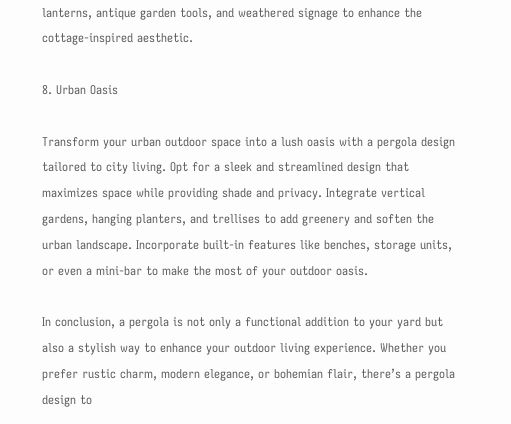lanterns, antique garden tools, and weathered signage to enhance the cottage-inspired aesthetic.

8. Urban Oasis

Transform your urban outdoor space into a lush oasis with a pergola design tailored to city living. Opt for a sleek and streamlined design that maximizes space while providing shade and privacy. Integrate vertical gardens, hanging planters, and trellises to add greenery and soften the urban landscape. Incorporate built-in features like benches, storage units, or even a mini-bar to make the most of your outdoor oasis.

In conclusion, a pergola is not only a functional addition to your yard but also a stylish way to enhance your outdoor living experience. Whether you prefer rustic charm, modern elegance, or bohemian flair, there’s a pergola design to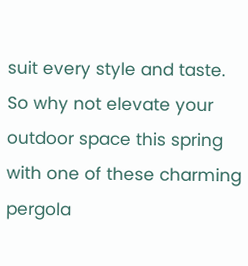suit every style and taste. So why not elevate your outdoor space this spring with one of these charming pergola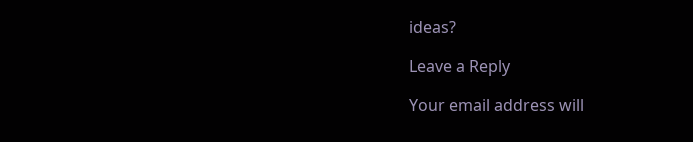ideas?

Leave a Reply

Your email address will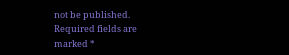not be published. Required fields are marked *